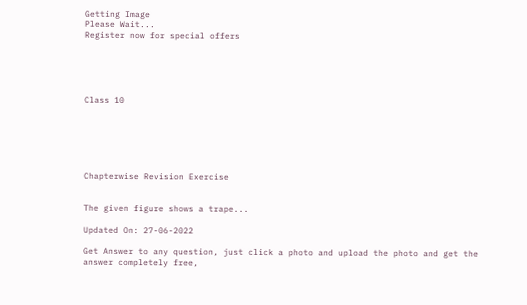Getting Image
Please Wait...
Register now for special offers





Class 10






Chapterwise Revision Exercise


The given figure shows a trape...

Updated On: 27-06-2022

Get Answer to any question, just click a photo and upload the photo and get the answer completely free,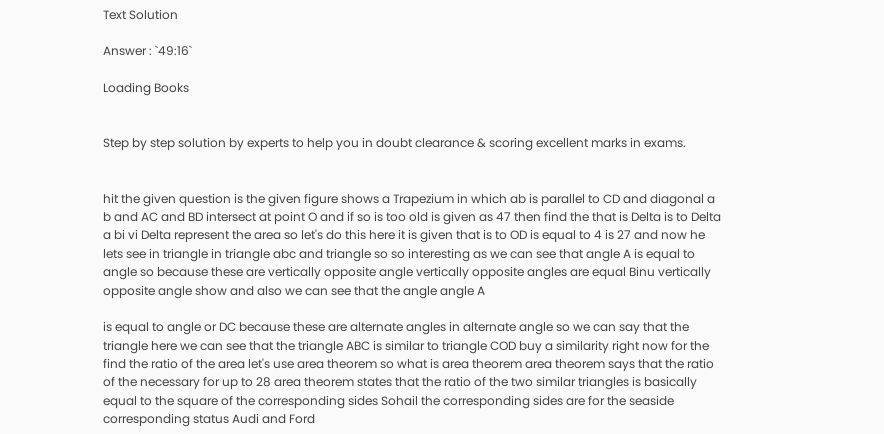Text Solution

Answer : `49:16`

Loading Books


Step by step solution by experts to help you in doubt clearance & scoring excellent marks in exams.


hit the given question is the given figure shows a Trapezium in which ab is parallel to CD and diagonal a b and AC and BD intersect at point O and if so is too old is given as 47 then find the that is Delta is to Delta a bi vi Delta represent the area so let's do this here it is given that is to OD is equal to 4 is 27 and now he lets see in triangle in triangle abc and triangle so so interesting as we can see that angle A is equal to angle so because these are vertically opposite angle vertically opposite angles are equal Binu vertically opposite angle show and also we can see that the angle angle A

is equal to angle or DC because these are alternate angles in alternate angle so we can say that the triangle here we can see that the triangle ABC is similar to triangle COD buy a similarity right now for the find the ratio of the area let's use area theorem so what is area theorem area theorem says that the ratio of the necessary for up to 28 area theorem states that the ratio of the two similar triangles is basically equal to the square of the corresponding sides Sohail the corresponding sides are for the seaside corresponding status Audi and Ford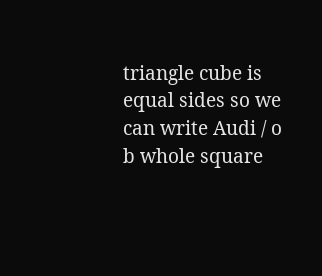triangle cube is equal sides so we can write Audi / o b whole square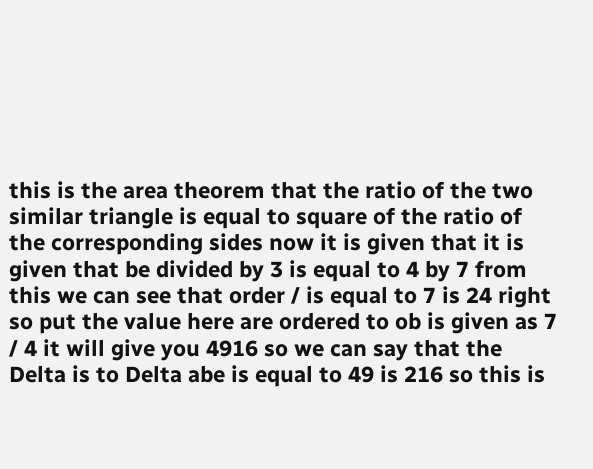this is the area theorem that the ratio of the two similar triangle is equal to square of the ratio of the corresponding sides now it is given that it is given that be divided by 3 is equal to 4 by 7 from this we can see that order / is equal to 7 is 24 right so put the value here are ordered to ob is given as 7 / 4 it will give you 4916 so we can say that the Delta is to Delta abe is equal to 49 is 216 so this is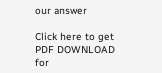our answer

Click here to get PDF DOWNLOAD for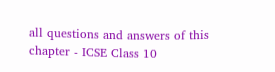all questions and answers of this chapter - ICSE Class 10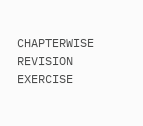CHAPTERWISE REVISION EXERCISE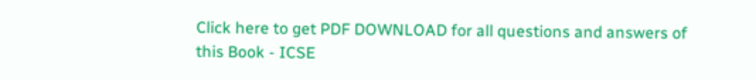Click here to get PDF DOWNLOAD for all questions and answers of this Book - ICSE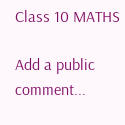Class 10 MATHS

Add a public comment...